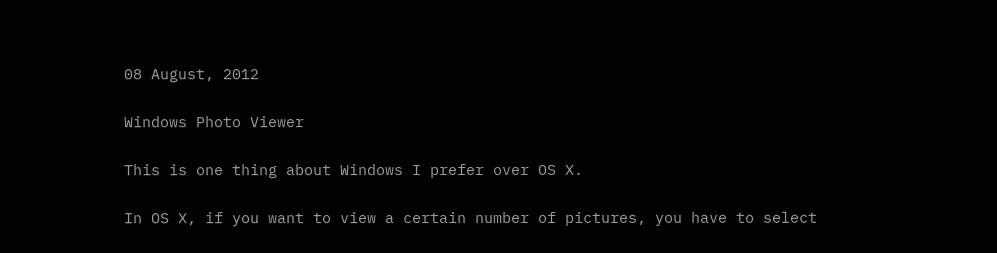08 August, 2012

Windows Photo Viewer

This is one thing about Windows I prefer over OS X.

In OS X, if you want to view a certain number of pictures, you have to select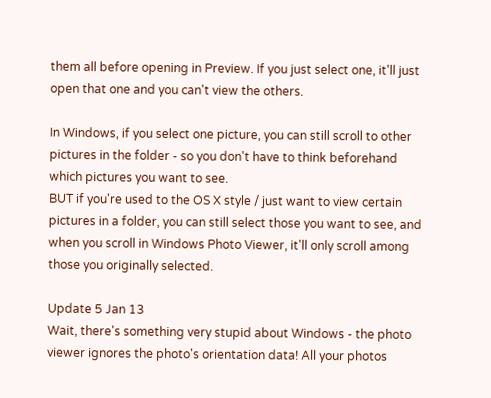them all before opening in Preview. If you just select one, it'll just open that one and you can't view the others.

In Windows, if you select one picture, you can still scroll to other pictures in the folder - so you don't have to think beforehand which pictures you want to see.
BUT if you're used to the OS X style / just want to view certain pictures in a folder, you can still select those you want to see, and when you scroll in Windows Photo Viewer, it'll only scroll among those you originally selected.

Update 5 Jan 13
Wait, there's something very stupid about Windows - the photo viewer ignores the photo's orientation data! All your photos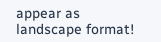appear as landscape format!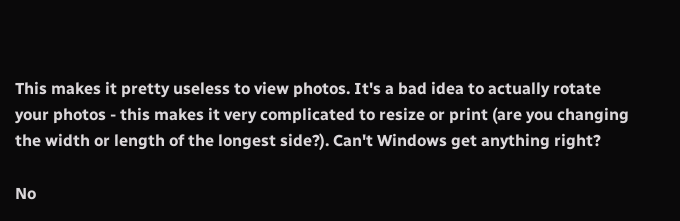This makes it pretty useless to view photos. It's a bad idea to actually rotate your photos - this makes it very complicated to resize or print (are you changing the width or length of the longest side?). Can't Windows get anything right?

No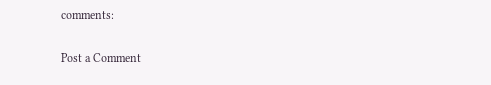comments:

Post a Comment